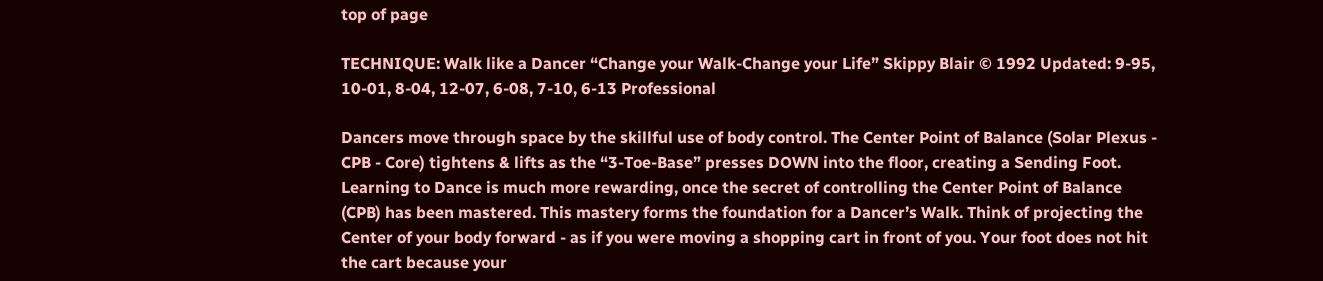top of page

TECHNIQUE: Walk like a Dancer “Change your Walk-Change your Life” Skippy Blair © 1992 Updated: 9-95, 10-01, 8-04, 12-07, 6-08, 7-10, 6-13 Professional

Dancers move through space by the skillful use of body control. The Center Point of Balance (Solar Plexus - CPB - Core) tightens & lifts as the “3-Toe-Base” presses DOWN into the floor, creating a Sending Foot. Learning to Dance is much more rewarding, once the secret of controlling the Center Point of Balance (CPB) has been mastered. This mastery forms the foundation for a Dancer’s Walk. Think of projecting the Center of your body forward - as if you were moving a shopping cart in front of you. Your foot does not hit the cart because your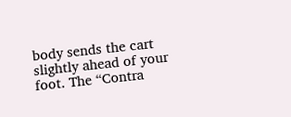body sends the cart slightly ahead of your foot. The “Contra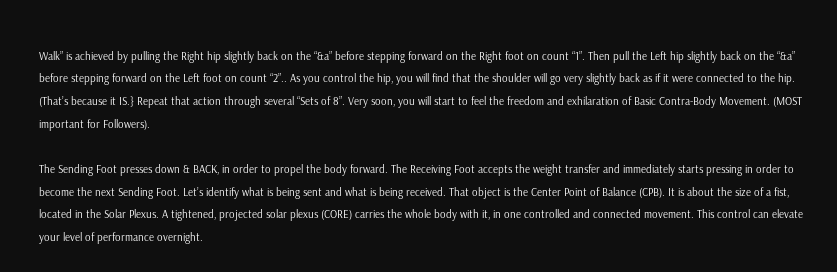Walk” is achieved by pulling the Right hip slightly back on the “&a” before stepping forward on the Right foot on count “1”. Then pull the Left hip slightly back on the “&a” before stepping forward on the Left foot on count “2”.. As you control the hip, you will find that the shoulder will go very slightly back as if it were connected to the hip. (That’s because it IS.} Repeat that action through several “Sets of 8”. Very soon, you will start to feel the freedom and exhilaration of Basic Contra-Body Movement. (MOST important for Followers).

The Sending Foot presses down & BACK, in order to propel the body forward. The Receiving Foot accepts the weight transfer and immediately starts pressing in order to become the next Sending Foot. Let’s identify what is being sent and what is being received. That object is the Center Point of Balance (CPB). It is about the size of a fist, located in the Solar Plexus. A tightened, projected solar plexus (CORE) carries the whole body with it, in one controlled and connected movement. This control can elevate your level of performance overnight.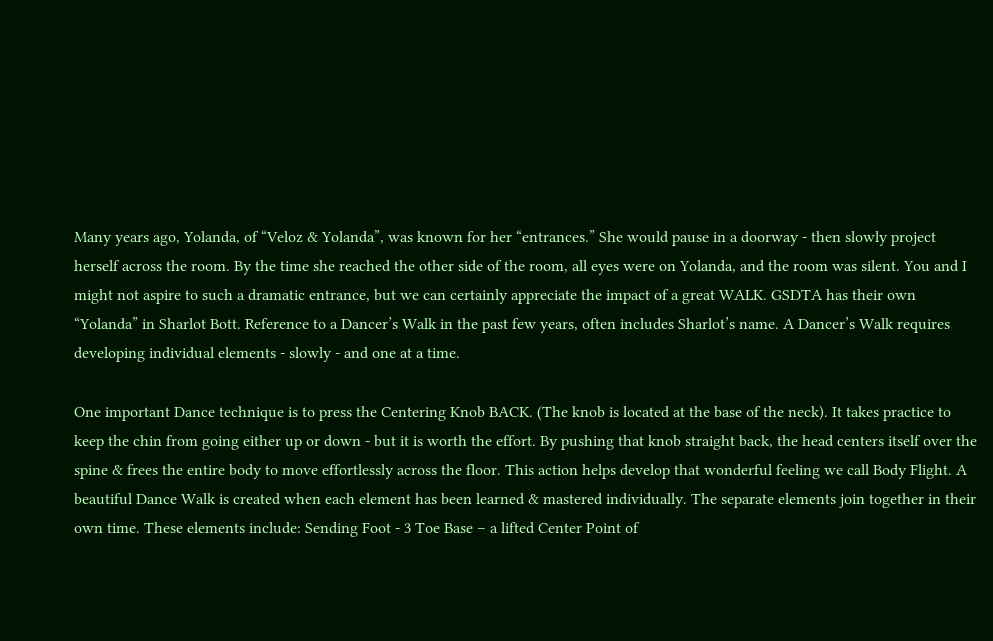Many years ago, Yolanda, of “Veloz & Yolanda”, was known for her “entrances.” She would pause in a doorway - then slowly project herself across the room. By the time she reached the other side of the room, all eyes were on Yolanda, and the room was silent. You and I might not aspire to such a dramatic entrance, but we can certainly appreciate the impact of a great WALK. GSDTA has their own “Yolanda” in Sharlot Bott. Reference to a Dancer’s Walk in the past few years, often includes Sharlot’s name. A Dancer’s Walk requires developing individual elements - slowly - and one at a time.

One important Dance technique is to press the Centering Knob BACK. (The knob is located at the base of the neck). It takes practice to keep the chin from going either up or down - but it is worth the effort. By pushing that knob straight back, the head centers itself over the spine & frees the entire body to move effortlessly across the floor. This action helps develop that wonderful feeling we call Body Flight. A beautiful Dance Walk is created when each element has been learned & mastered individually. The separate elements join together in their own time. These elements include: Sending Foot - 3 Toe Base – a lifted Center Point of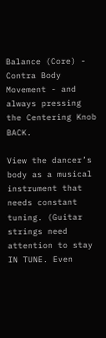Balance (Core) - Contra Body Movement - and always pressing the Centering Knob BACK.

View the dancer’s body as a musical instrument that needs constant tuning. (Guitar strings need attention to stay IN TUNE. Even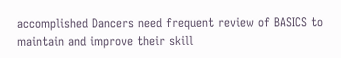accomplished Dancers need frequent review of BASICS to maintain and improve their skill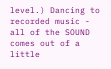level.) Dancing to recorded music - all of the SOUND comes out of a little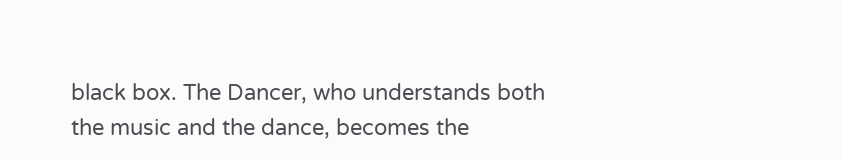black box. The Dancer, who understands both the music and the dance, becomes the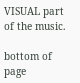VISUAL part of the music.

bottom of page